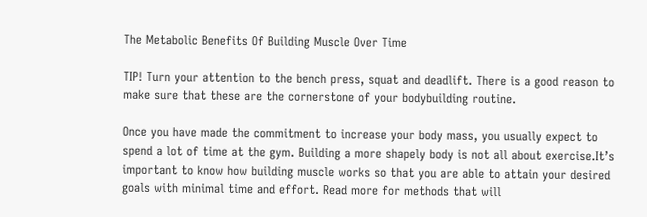The Metabolic Benefits Of Building Muscle Over Time

TIP! Turn your attention to the bench press, squat and deadlift. There is a good reason to make sure that these are the cornerstone of your bodybuilding routine.

Once you have made the commitment to increase your body mass, you usually expect to spend a lot of time at the gym. Building a more shapely body is not all about exercise.It’s important to know how building muscle works so that you are able to attain your desired goals with minimal time and effort. Read more for methods that will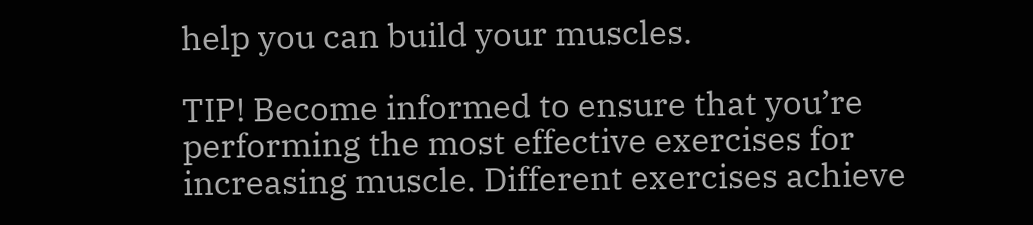help you can build your muscles.

TIP! Become informed to ensure that you’re performing the most effective exercises for increasing muscle. Different exercises achieve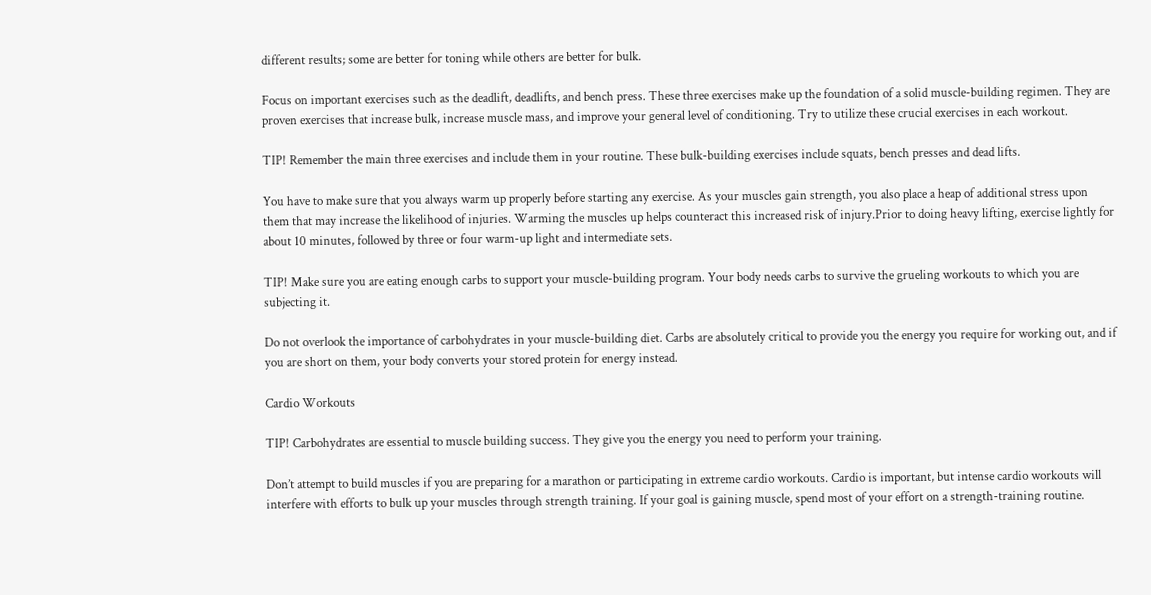different results; some are better for toning while others are better for bulk.

Focus on important exercises such as the deadlift, deadlifts, and bench press. These three exercises make up the foundation of a solid muscle-building regimen. They are proven exercises that increase bulk, increase muscle mass, and improve your general level of conditioning. Try to utilize these crucial exercises in each workout.

TIP! Remember the main three exercises and include them in your routine. These bulk-building exercises include squats, bench presses and dead lifts.

You have to make sure that you always warm up properly before starting any exercise. As your muscles gain strength, you also place a heap of additional stress upon them that may increase the likelihood of injuries. Warming the muscles up helps counteract this increased risk of injury.Prior to doing heavy lifting, exercise lightly for about 10 minutes, followed by three or four warm-up light and intermediate sets.

TIP! Make sure you are eating enough carbs to support your muscle-building program. Your body needs carbs to survive the grueling workouts to which you are subjecting it.

Do not overlook the importance of carbohydrates in your muscle-building diet. Carbs are absolutely critical to provide you the energy you require for working out, and if you are short on them, your body converts your stored protein for energy instead.

Cardio Workouts

TIP! Carbohydrates are essential to muscle building success. They give you the energy you need to perform your training.

Don’t attempt to build muscles if you are preparing for a marathon or participating in extreme cardio workouts. Cardio is important, but intense cardio workouts will interfere with efforts to bulk up your muscles through strength training. If your goal is gaining muscle, spend most of your effort on a strength-training routine.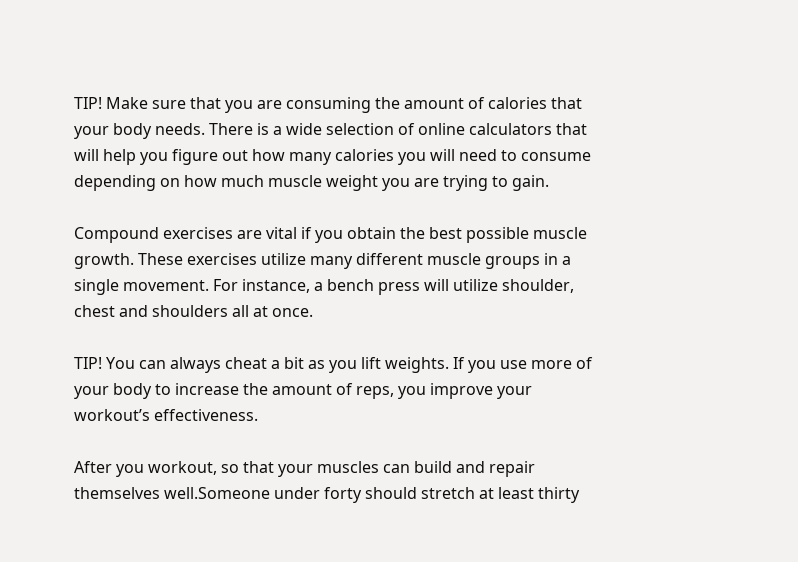TIP! Make sure that you are consuming the amount of calories that your body needs. There is a wide selection of online calculators that will help you figure out how many calories you will need to consume depending on how much muscle weight you are trying to gain.

Compound exercises are vital if you obtain the best possible muscle growth. These exercises utilize many different muscle groups in a single movement. For instance, a bench press will utilize shoulder, chest and shoulders all at once.

TIP! You can always cheat a bit as you lift weights. If you use more of your body to increase the amount of reps, you improve your workout’s effectiveness.

After you workout, so that your muscles can build and repair themselves well.Someone under forty should stretch at least thirty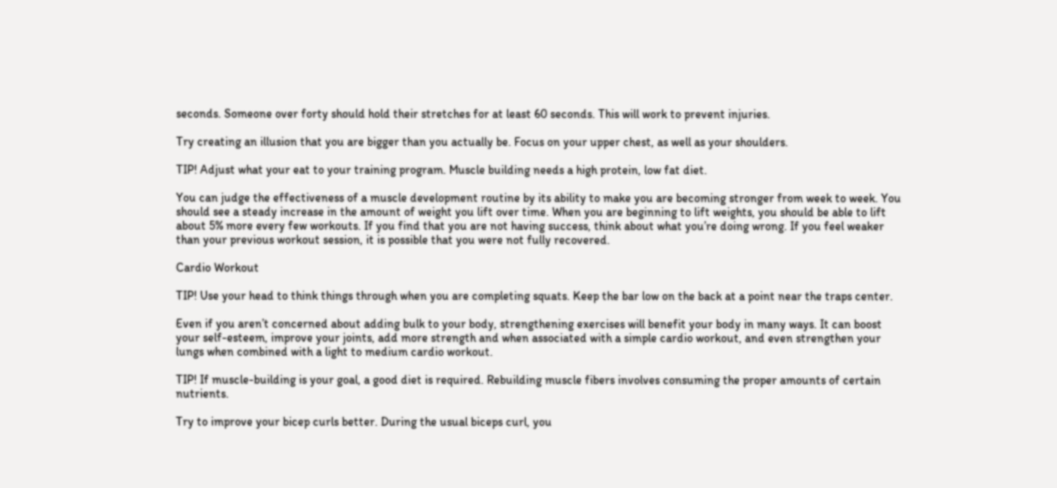seconds. Someone over forty should hold their stretches for at least 60 seconds. This will work to prevent injuries.

Try creating an illusion that you are bigger than you actually be. Focus on your upper chest, as well as your shoulders.

TIP! Adjust what your eat to your training program. Muscle building needs a high protein, low fat diet.

You can judge the effectiveness of a muscle development routine by its ability to make you are becoming stronger from week to week. You should see a steady increase in the amount of weight you lift over time. When you are beginning to lift weights, you should be able to lift about 5% more every few workouts. If you find that you are not having success, think about what you’re doing wrong. If you feel weaker than your previous workout session, it is possible that you were not fully recovered.

Cardio Workout

TIP! Use your head to think things through when you are completing squats. Keep the bar low on the back at a point near the traps center.

Even if you aren’t concerned about adding bulk to your body, strengthening exercises will benefit your body in many ways. It can boost your self-esteem, improve your joints, add more strength and when associated with a simple cardio workout, and even strengthen your lungs when combined with a light to medium cardio workout.

TIP! If muscle-building is your goal, a good diet is required. Rebuilding muscle fibers involves consuming the proper amounts of certain nutrients.

Try to improve your bicep curls better. During the usual biceps curl, you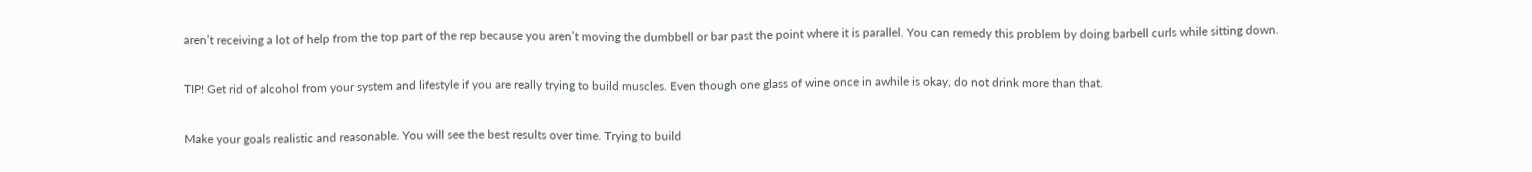aren’t receiving a lot of help from the top part of the rep because you aren’t moving the dumbbell or bar past the point where it is parallel. You can remedy this problem by doing barbell curls while sitting down.

TIP! Get rid of alcohol from your system and lifestyle if you are really trying to build muscles. Even though one glass of wine once in awhile is okay, do not drink more than that.

Make your goals realistic and reasonable. You will see the best results over time. Trying to build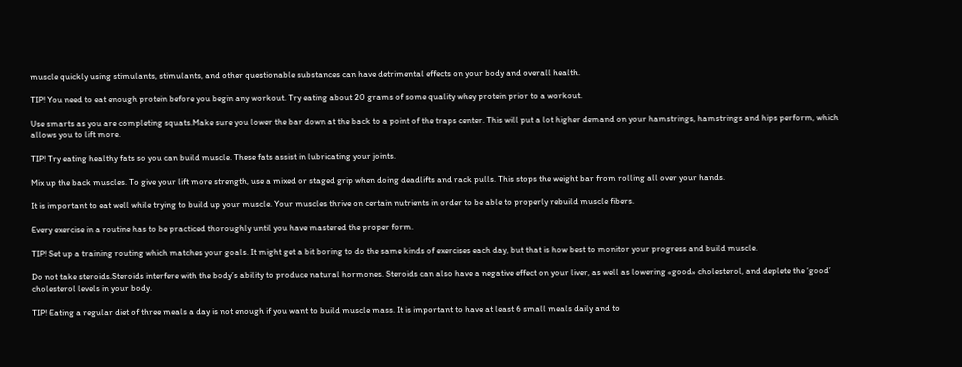muscle quickly using stimulants, stimulants, and other questionable substances can have detrimental effects on your body and overall health.

TIP! You need to eat enough protein before you begin any workout. Try eating about 20 grams of some quality whey protein prior to a workout.

Use smarts as you are completing squats.Make sure you lower the bar down at the back to a point of the traps center. This will put a lot higher demand on your hamstrings, hamstrings and hips perform, which allows you to lift more.

TIP! Try eating healthy fats so you can build muscle. These fats assist in lubricating your joints.

Mix up the back muscles. To give your lift more strength, use a mixed or staged grip when doing deadlifts and rack pulls. This stops the weight bar from rolling all over your hands.

It is important to eat well while trying to build up your muscle. Your muscles thrive on certain nutrients in order to be able to properly rebuild muscle fibers.

Every exercise in a routine has to be practiced thoroughly until you have mastered the proper form.

TIP! Set up a training routing which matches your goals. It might get a bit boring to do the same kinds of exercises each day, but that is how best to monitor your progress and build muscle.

Do not take steroids.Steroids interfere with the body’s ability to produce natural hormones. Steroids can also have a negative effect on your liver, as well as lowering «good» cholesterol, and deplete the ‘good’ cholesterol levels in your body.

TIP! Eating a regular diet of three meals a day is not enough if you want to build muscle mass. It is important to have at least 6 small meals daily and to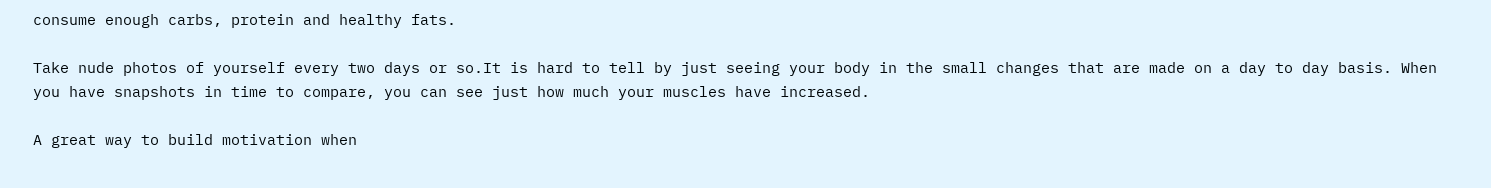consume enough carbs, protein and healthy fats.

Take nude photos of yourself every two days or so.It is hard to tell by just seeing your body in the small changes that are made on a day to day basis. When you have snapshots in time to compare, you can see just how much your muscles have increased.

A great way to build motivation when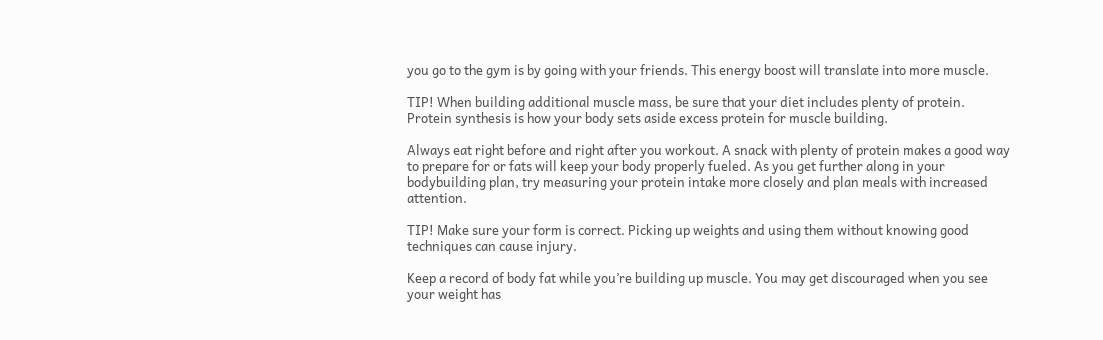you go to the gym is by going with your friends. This energy boost will translate into more muscle.

TIP! When building additional muscle mass, be sure that your diet includes plenty of protein. Protein synthesis is how your body sets aside excess protein for muscle building.

Always eat right before and right after you workout. A snack with plenty of protein makes a good way to prepare for or fats will keep your body properly fueled. As you get further along in your bodybuilding plan, try measuring your protein intake more closely and plan meals with increased attention.

TIP! Make sure your form is correct. Picking up weights and using them without knowing good techniques can cause injury.

Keep a record of body fat while you’re building up muscle. You may get discouraged when you see your weight has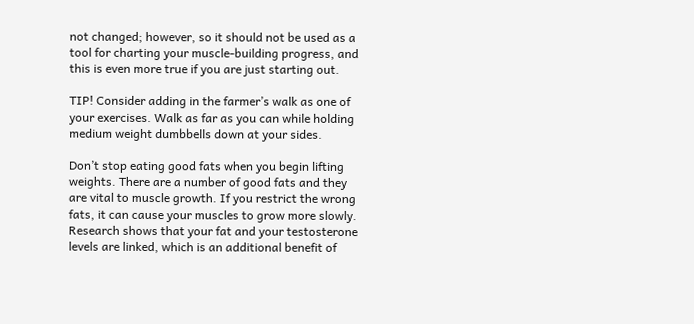not changed; however, so it should not be used as a tool for charting your muscle-building progress, and this is even more true if you are just starting out.

TIP! Consider adding in the farmer’s walk as one of your exercises. Walk as far as you can while holding medium weight dumbbells down at your sides.

Don’t stop eating good fats when you begin lifting weights. There are a number of good fats and they are vital to muscle growth. If you restrict the wrong fats, it can cause your muscles to grow more slowly. Research shows that your fat and your testosterone levels are linked, which is an additional benefit of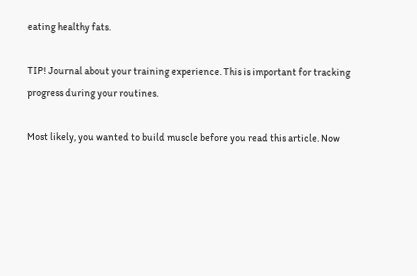eating healthy fats.

TIP! Journal about your training experience. This is important for tracking progress during your routines.

Most likely, you wanted to build muscle before you read this article. Now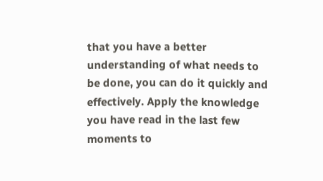that you have a better understanding of what needs to be done, you can do it quickly and effectively. Apply the knowledge you have read in the last few moments to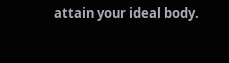attain your ideal body.